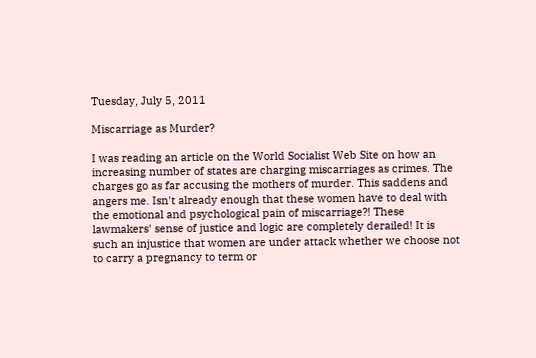Tuesday, July 5, 2011

Miscarriage as Murder?

I was reading an article on the World Socialist Web Site on how an increasing number of states are charging miscarriages as crimes. The charges go as far accusing the mothers of murder. This saddens and angers me. Isn't already enough that these women have to deal with the emotional and psychological pain of miscarriage?! These lawmakers' sense of justice and logic are completely derailed! It is such an injustice that women are under attack whether we choose not to carry a pregnancy to term or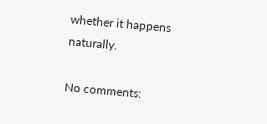whether it happens naturally.

No comments: